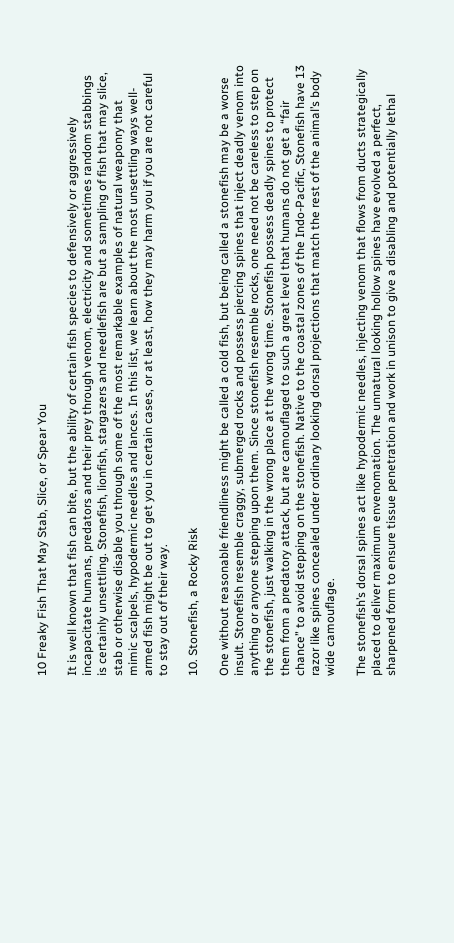10 Freaky Fish That May Stab, Slice, or Spear You

It is well known that fish can bite, but the ability of certain fish species to defensively or aggressively incapacitate humans, predators and their prey through venom, electricity and sometimes random stabbings is certainly unsettling. Stonefish, lionfish, stargazers and needlefish are but a sampling of fish that may slice, stab or otherwise disable you through some of the most remarkable examples of natural weaponry that mimic scalpels, hypodermic needles and lances. In this list, we learn about the most unsettling ways well-armed fish might be out to get you in certain cases, or at least, how they may harm you if you are not careful to stay out of their way.

10. Stonefish, a Rocky Risk

One without reasonable friendliness might be called a cold fish, but being called a stonefish may be a worse insult. Stonefish resemble craggy, submerged rocks and possess piercing spines that inject deadly venom into anything or anyone stepping upon them. Since stonefish resemble rocks, one need not be careless to step on the stonefish, just walking in the wrong place at the wrong time. Stonefish possess deadly spines to protect them from a predatory attack, but are camouflaged to such a great level that humans do not get a “fair chance” to avoid stepping on the stonefish. Native to the coastal zones of the Indo-Pacific, Stonefish have 13 razor like spines concealed under ordinary looking dorsal projections that match the rest of the animal’s body wide camouflage.

The stonefish’s dorsal spines act like hypodermic needles, injecting venom that flows from ducts strategically placed to deliver maximum envenomation. The unnatural looking hollow spines have evolved a perfect, sharpened form to ensure tissue penetration and work in unison to give a disabling and potentially lethal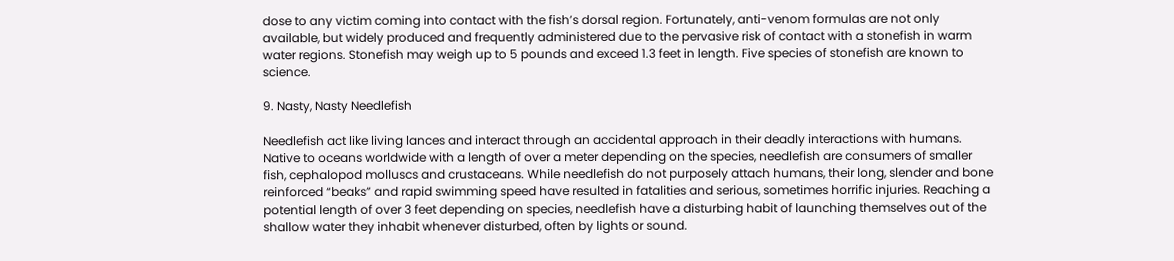dose to any victim coming into contact with the fish’s dorsal region. Fortunately, anti-venom formulas are not only available, but widely produced and frequently administered due to the pervasive risk of contact with a stonefish in warm water regions. Stonefish may weigh up to 5 pounds and exceed 1.3 feet in length. Five species of stonefish are known to science.

9. Nasty, Nasty Needlefish

Needlefish act like living lances and interact through an accidental approach in their deadly interactions with humans. Native to oceans worldwide with a length of over a meter depending on the species, needlefish are consumers of smaller fish, cephalopod molluscs and crustaceans. While needlefish do not purposely attach humans, their long, slender and bone reinforced “beaks” and rapid swimming speed have resulted in fatalities and serious, sometimes horrific injuries. Reaching a potential length of over 3 feet depending on species, needlefish have a disturbing habit of launching themselves out of the shallow water they inhabit whenever disturbed, often by lights or sound.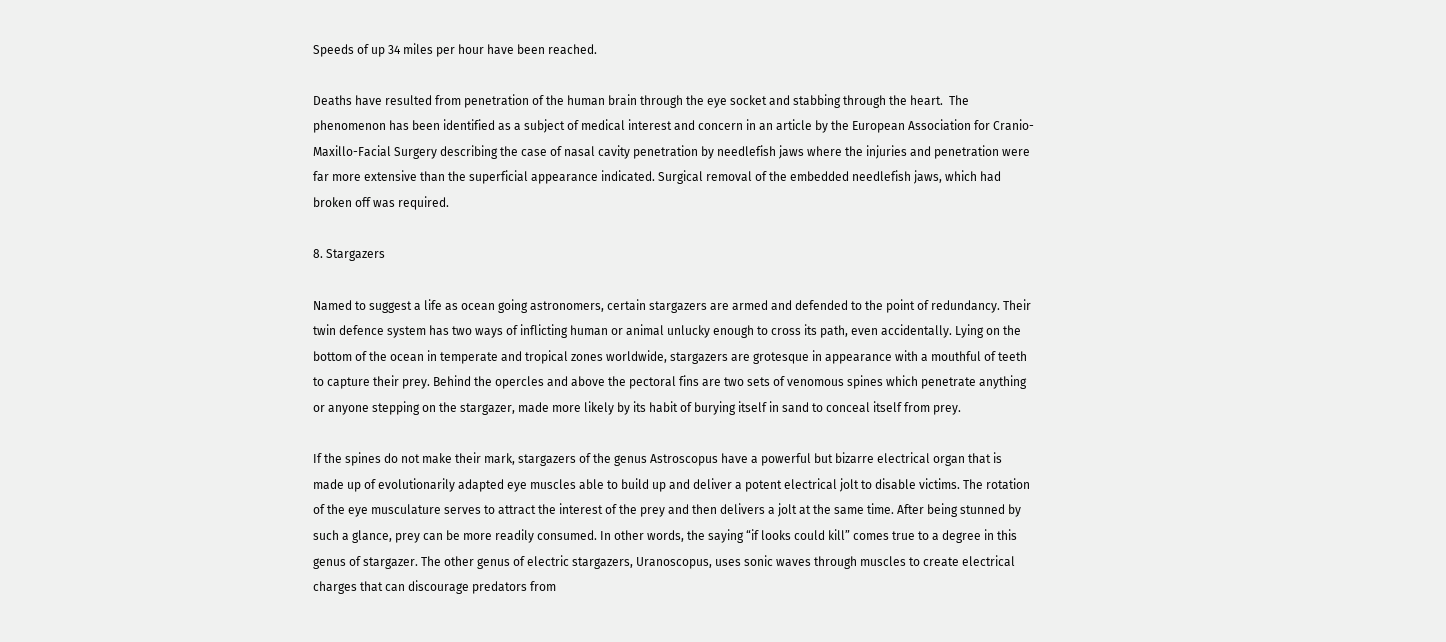Speeds of up 34 miles per hour have been reached.

Deaths have resulted from penetration of the human brain through the eye socket and stabbing through the heart.  The phenomenon has been identified as a subject of medical interest and concern in an article by the European Association for Cranio-Maxillo-Facial Surgery describing the case of nasal cavity penetration by needlefish jaws where the injuries and penetration were far more extensive than the superficial appearance indicated. Surgical removal of the embedded needlefish jaws, which had broken off was required.

8. Stargazers

Named to suggest a life as ocean going astronomers, certain stargazers are armed and defended to the point of redundancy. Their twin defence system has two ways of inflicting human or animal unlucky enough to cross its path, even accidentally. Lying on the bottom of the ocean in temperate and tropical zones worldwide, stargazers are grotesque in appearance with a mouthful of teeth to capture their prey. Behind the opercles and above the pectoral fins are two sets of venomous spines which penetrate anything or anyone stepping on the stargazer, made more likely by its habit of burying itself in sand to conceal itself from prey.

If the spines do not make their mark, stargazers of the genus Astroscopus have a powerful but bizarre electrical organ that is made up of evolutionarily adapted eye muscles able to build up and deliver a potent electrical jolt to disable victims. The rotation of the eye musculature serves to attract the interest of the prey and then delivers a jolt at the same time. After being stunned by such a glance, prey can be more readily consumed. In other words, the saying “if looks could kill” comes true to a degree in this genus of stargazer. The other genus of electric stargazers, Uranoscopus, uses sonic waves through muscles to create electrical charges that can discourage predators from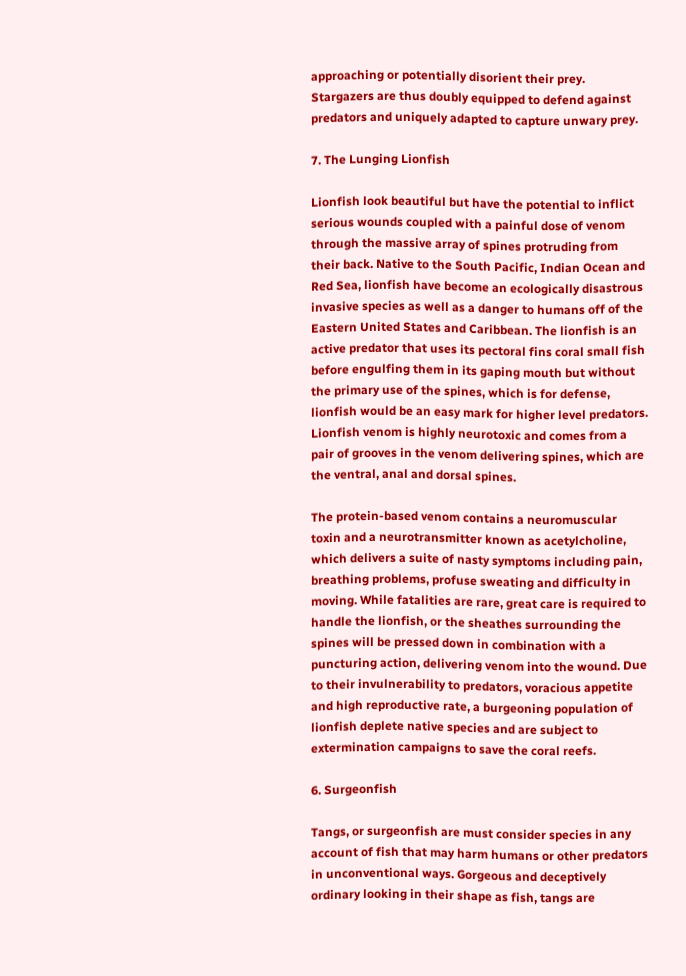approaching or potentially disorient their prey. Stargazers are thus doubly equipped to defend against predators and uniquely adapted to capture unwary prey.

7. The Lunging Lionfish

Lionfish look beautiful but have the potential to inflict serious wounds coupled with a painful dose of venom through the massive array of spines protruding from their back. Native to the South Pacific, Indian Ocean and Red Sea, lionfish have become an ecologically disastrous invasive species as well as a danger to humans off of the Eastern United States and Caribbean. The lionfish is an active predator that uses its pectoral fins coral small fish before engulfing them in its gaping mouth but without the primary use of the spines, which is for defense, lionfish would be an easy mark for higher level predators. Lionfish venom is highly neurotoxic and comes from a pair of grooves in the venom delivering spines, which are the ventral, anal and dorsal spines.

The protein-based venom contains a neuromuscular toxin and a neurotransmitter known as acetylcholine, which delivers a suite of nasty symptoms including pain, breathing problems, profuse sweating and difficulty in moving. While fatalities are rare, great care is required to handle the lionfish, or the sheathes surrounding the spines will be pressed down in combination with a puncturing action, delivering venom into the wound. Due to their invulnerability to predators, voracious appetite and high reproductive rate, a burgeoning population of lionfish deplete native species and are subject to extermination campaigns to save the coral reefs.

6. Surgeonfish

Tangs, or surgeonfish are must consider species in any account of fish that may harm humans or other predators in unconventional ways. Gorgeous and deceptively ordinary looking in their shape as fish, tangs are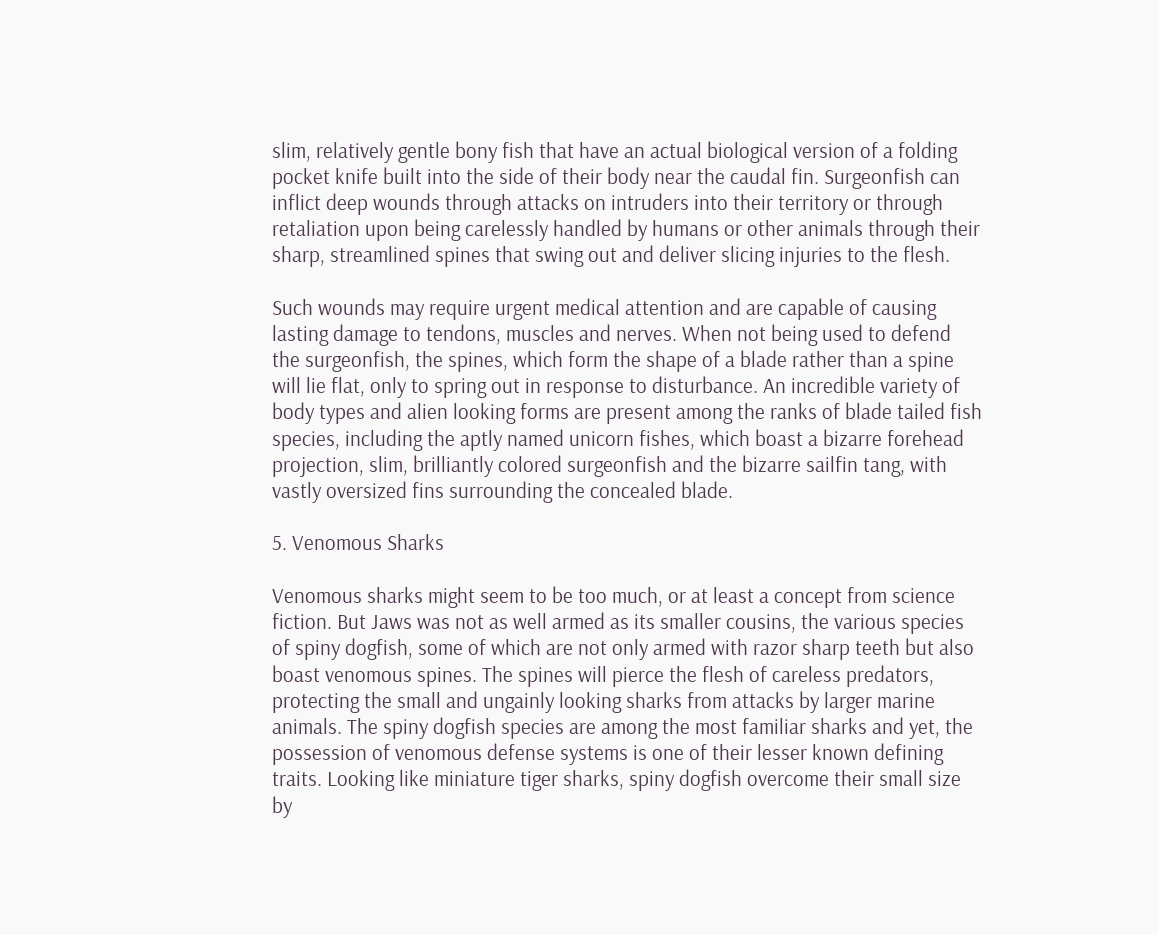slim, relatively gentle bony fish that have an actual biological version of a folding pocket knife built into the side of their body near the caudal fin. Surgeonfish can inflict deep wounds through attacks on intruders into their territory or through retaliation upon being carelessly handled by humans or other animals through their sharp, streamlined spines that swing out and deliver slicing injuries to the flesh.

Such wounds may require urgent medical attention and are capable of causing lasting damage to tendons, muscles and nerves. When not being used to defend the surgeonfish, the spines, which form the shape of a blade rather than a spine will lie flat, only to spring out in response to disturbance. An incredible variety of body types and alien looking forms are present among the ranks of blade tailed fish species, including the aptly named unicorn fishes, which boast a bizarre forehead projection, slim, brilliantly colored surgeonfish and the bizarre sailfin tang, with vastly oversized fins surrounding the concealed blade.

5. Venomous Sharks

Venomous sharks might seem to be too much, or at least a concept from science fiction. But Jaws was not as well armed as its smaller cousins, the various species of spiny dogfish, some of which are not only armed with razor sharp teeth but also boast venomous spines. The spines will pierce the flesh of careless predators, protecting the small and ungainly looking sharks from attacks by larger marine animals. The spiny dogfish species are among the most familiar sharks and yet, the possession of venomous defense systems is one of their lesser known defining traits. Looking like miniature tiger sharks, spiny dogfish overcome their small size by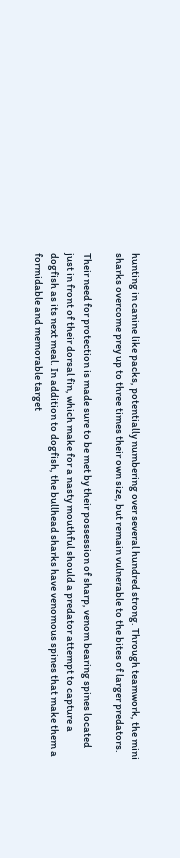hunting in canine like packs, potentially numbering over several hundred strong. Through teamwork, the mini sharks overcome prey up to three times their own size, but remain vulnerable to the bites of larger predators.

Their need for protection is made sure to be met by their possession of sharp, venom bearing spines located just in front of their dorsal fin, which make for a nasty mouthful should a predator attempt to capture a dogfish as its next meal. In addition to dogfish, the bullhead sharks have venomous spines that make them a formidable and memorable target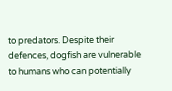to predators. Despite their defences, dogfish are vulnerable to humans who can potentially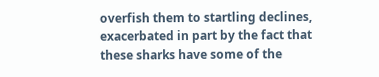overfish them to startling declines, exacerbated in part by the fact that these sharks have some of the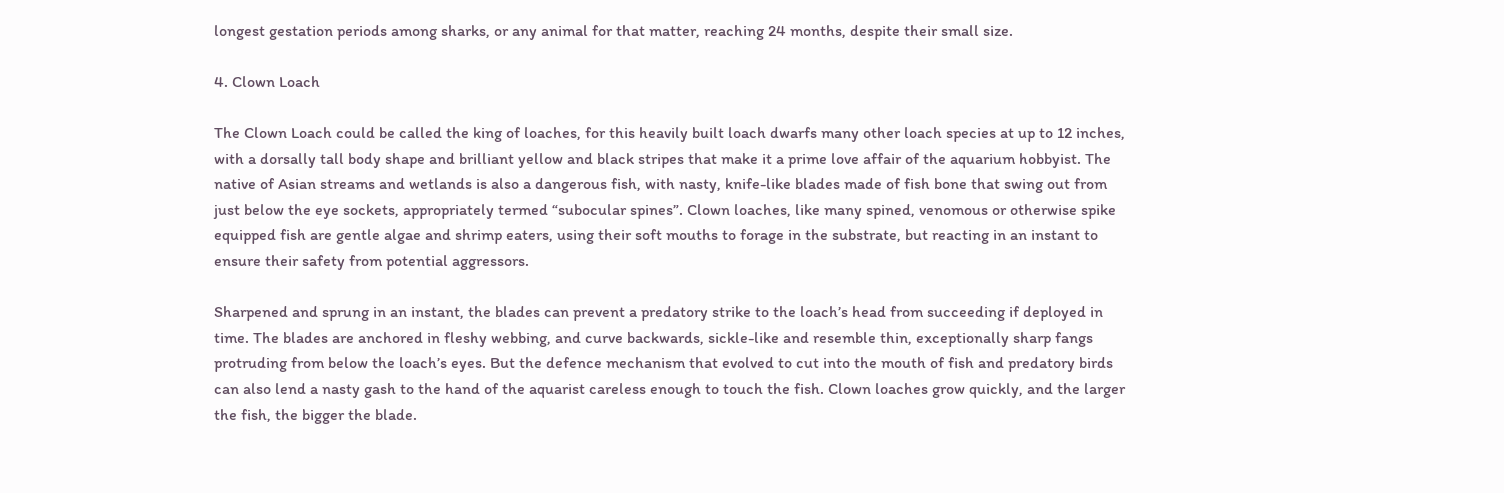longest gestation periods among sharks, or any animal for that matter, reaching 24 months, despite their small size.

4. Clown Loach

The Clown Loach could be called the king of loaches, for this heavily built loach dwarfs many other loach species at up to 12 inches, with a dorsally tall body shape and brilliant yellow and black stripes that make it a prime love affair of the aquarium hobbyist. The native of Asian streams and wetlands is also a dangerous fish, with nasty, knife-like blades made of fish bone that swing out from just below the eye sockets, appropriately termed “subocular spines”. Clown loaches, like many spined, venomous or otherwise spike equipped fish are gentle algae and shrimp eaters, using their soft mouths to forage in the substrate, but reacting in an instant to ensure their safety from potential aggressors.

Sharpened and sprung in an instant, the blades can prevent a predatory strike to the loach’s head from succeeding if deployed in time. The blades are anchored in fleshy webbing, and curve backwards, sickle-like and resemble thin, exceptionally sharp fangs protruding from below the loach’s eyes. But the defence mechanism that evolved to cut into the mouth of fish and predatory birds can also lend a nasty gash to the hand of the aquarist careless enough to touch the fish. Clown loaches grow quickly, and the larger the fish, the bigger the blade.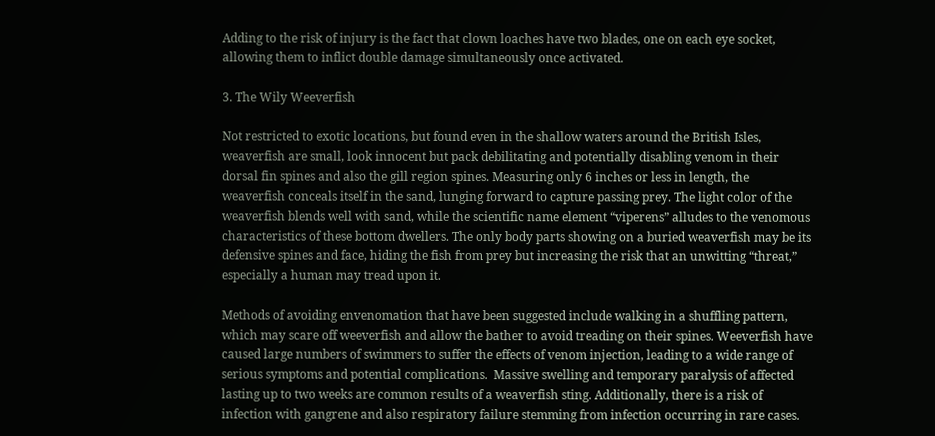Adding to the risk of injury is the fact that clown loaches have two blades, one on each eye socket, allowing them to inflict double damage simultaneously once activated.

3. The Wily Weeverfish

Not restricted to exotic locations, but found even in the shallow waters around the British Isles, weaverfish are small, look innocent but pack debilitating and potentially disabling venom in their dorsal fin spines and also the gill region spines. Measuring only 6 inches or less in length, the weaverfish conceals itself in the sand, lunging forward to capture passing prey. The light color of the weaverfish blends well with sand, while the scientific name element “viperens” alludes to the venomous characteristics of these bottom dwellers. The only body parts showing on a buried weaverfish may be its defensive spines and face, hiding the fish from prey but increasing the risk that an unwitting “threat,” especially a human may tread upon it.

Methods of avoiding envenomation that have been suggested include walking in a shuffling pattern, which may scare off weeverfish and allow the bather to avoid treading on their spines. Weeverfish have caused large numbers of swimmers to suffer the effects of venom injection, leading to a wide range of serious symptoms and potential complications.  Massive swelling and temporary paralysis of affected lasting up to two weeks are common results of a weaverfish sting. Additionally, there is a risk of infection with gangrene and also respiratory failure stemming from infection occurring in rare cases.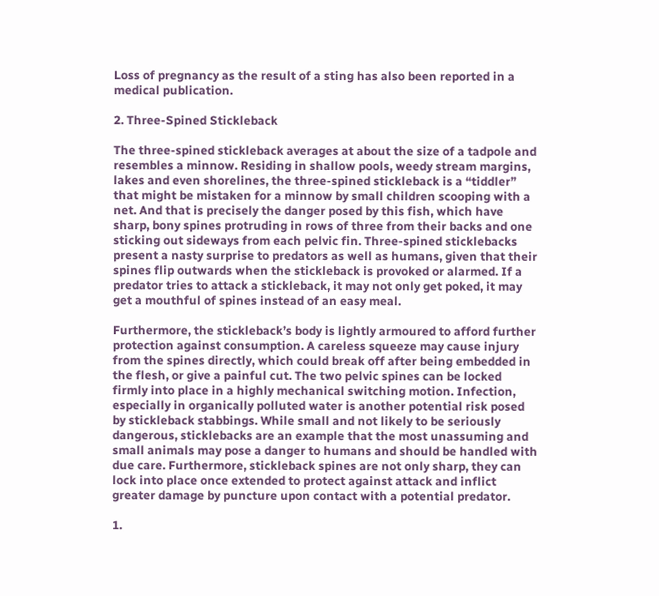Loss of pregnancy as the result of a sting has also been reported in a medical publication.

2. Three-Spined Stickleback

The three-spined stickleback averages at about the size of a tadpole and resembles a minnow. Residing in shallow pools, weedy stream margins, lakes and even shorelines, the three-spined stickleback is a “tiddler” that might be mistaken for a minnow by small children scooping with a net. And that is precisely the danger posed by this fish, which have sharp, bony spines protruding in rows of three from their backs and one sticking out sideways from each pelvic fin. Three-spined sticklebacks present a nasty surprise to predators as well as humans, given that their spines flip outwards when the stickleback is provoked or alarmed. If a predator tries to attack a stickleback, it may not only get poked, it may get a mouthful of spines instead of an easy meal.

Furthermore, the stickleback’s body is lightly armoured to afford further protection against consumption. A careless squeeze may cause injury from the spines directly, which could break off after being embedded in the flesh, or give a painful cut. The two pelvic spines can be locked firmly into place in a highly mechanical switching motion. Infection, especially in organically polluted water is another potential risk posed by stickleback stabbings. While small and not likely to be seriously dangerous, sticklebacks are an example that the most unassuming and small animals may pose a danger to humans and should be handled with due care. Furthermore, stickleback spines are not only sharp, they can lock into place once extended to protect against attack and inflict greater damage by puncture upon contact with a potential predator.

1.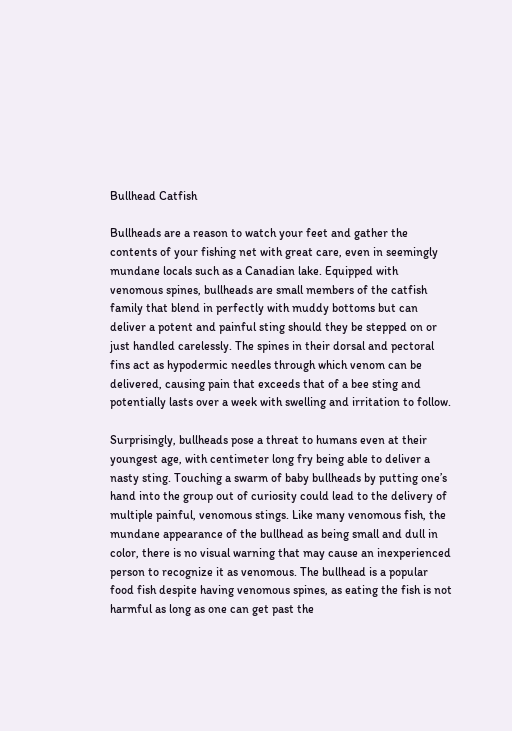Bullhead Catfish

Bullheads are a reason to watch your feet and gather the contents of your fishing net with great care, even in seemingly mundane locals such as a Canadian lake. Equipped with venomous spines, bullheads are small members of the catfish family that blend in perfectly with muddy bottoms but can deliver a potent and painful sting should they be stepped on or just handled carelessly. The spines in their dorsal and pectoral fins act as hypodermic needles through which venom can be delivered, causing pain that exceeds that of a bee sting and potentially lasts over a week with swelling and irritation to follow.

Surprisingly, bullheads pose a threat to humans even at their youngest age, with centimeter long fry being able to deliver a nasty sting. Touching a swarm of baby bullheads by putting one’s hand into the group out of curiosity could lead to the delivery of multiple painful, venomous stings. Like many venomous fish, the mundane appearance of the bullhead as being small and dull in color, there is no visual warning that may cause an inexperienced person to recognize it as venomous. The bullhead is a popular food fish despite having venomous spines, as eating the fish is not harmful as long as one can get past the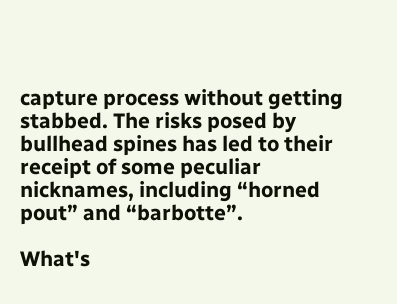capture process without getting stabbed. The risks posed by bullhead spines has led to their receipt of some peculiar nicknames, including “horned pout” and “barbotte”.

What's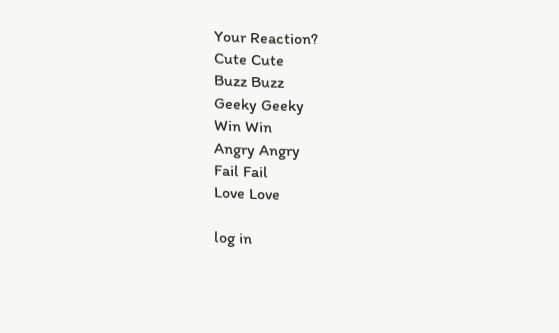Your Reaction?
Cute Cute
Buzz Buzz
Geeky Geeky
Win Win
Angry Angry
Fail Fail
Love Love

log in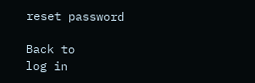reset password

Back to
log in